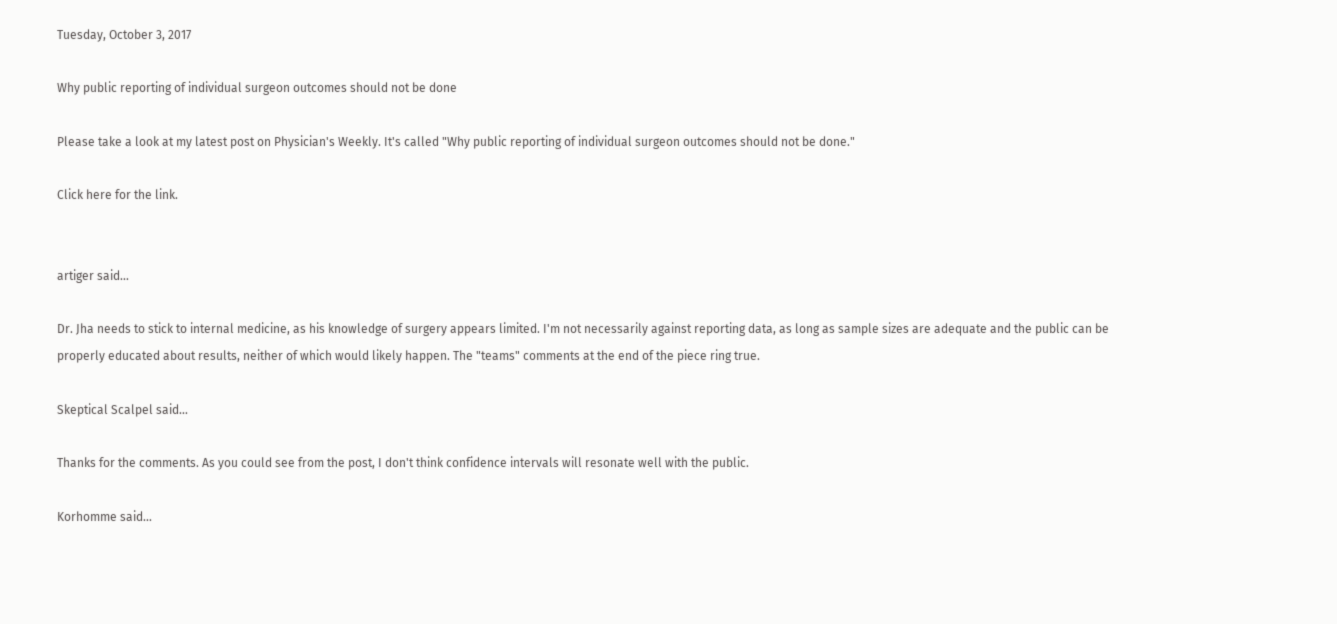Tuesday, October 3, 2017

Why public reporting of individual surgeon outcomes should not be done

Please take a look at my latest post on Physician's Weekly. It's called "Why public reporting of individual surgeon outcomes should not be done."

Click here for the link.


artiger said...

Dr. Jha needs to stick to internal medicine, as his knowledge of surgery appears limited. I'm not necessarily against reporting data, as long as sample sizes are adequate and the public can be properly educated about results, neither of which would likely happen. The "teams" comments at the end of the piece ring true.

Skeptical Scalpel said...

Thanks for the comments. As you could see from the post, I don't think confidence intervals will resonate well with the public.

Korhomme said...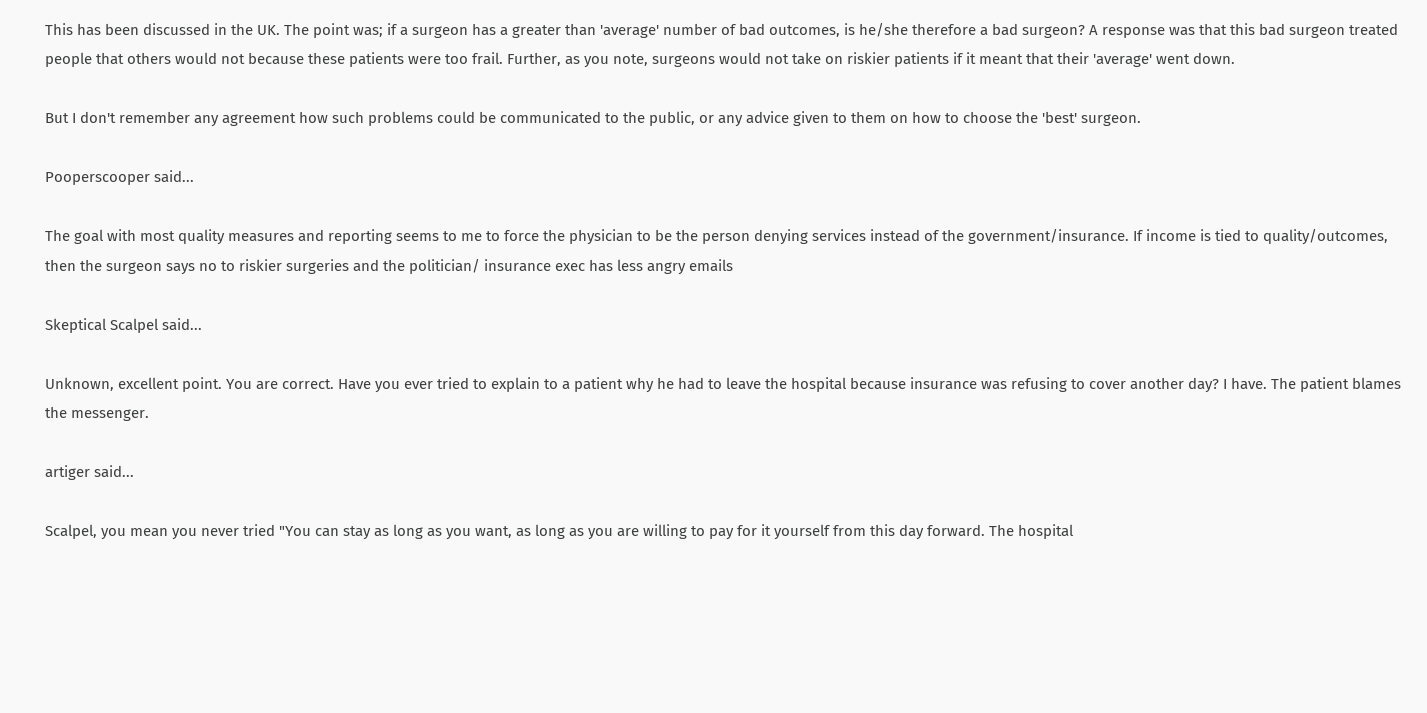This has been discussed in the UK. The point was; if a surgeon has a greater than 'average' number of bad outcomes, is he/she therefore a bad surgeon? A response was that this bad surgeon treated people that others would not because these patients were too frail. Further, as you note, surgeons would not take on riskier patients if it meant that their 'average' went down.

But I don't remember any agreement how such problems could be communicated to the public, or any advice given to them on how to choose the 'best' surgeon.

Pooperscooper said...

The goal with most quality measures and reporting seems to me to force the physician to be the person denying services instead of the government/insurance. If income is tied to quality/outcomes, then the surgeon says no to riskier surgeries and the politician/ insurance exec has less angry emails

Skeptical Scalpel said...

Unknown, excellent point. You are correct. Have you ever tried to explain to a patient why he had to leave the hospital because insurance was refusing to cover another day? I have. The patient blames the messenger.

artiger said...

Scalpel, you mean you never tried "You can stay as long as you want, as long as you are willing to pay for it yourself from this day forward. The hospital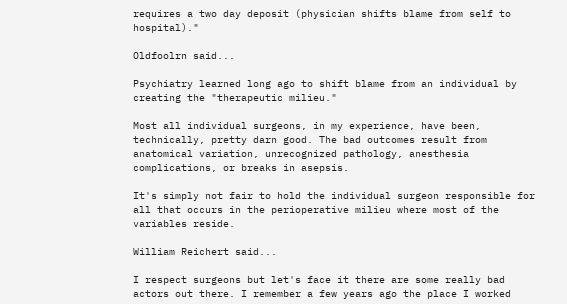requires a two day deposit (physician shifts blame from self to hospital)."

Oldfoolrn said...

Psychiatry learned long ago to shift blame from an individual by creating the "therapeutic milieu."

Most all individual surgeons, in my experience, have been, technically, pretty darn good. The bad outcomes result from anatomical variation, unrecognized pathology, anesthesia complications, or breaks in asepsis.

It's simply not fair to hold the individual surgeon responsible for all that occurs in the perioperative milieu where most of the variables reside.

William Reichert said...

I respect surgeons but let's face it there are some really bad
actors out there. I remember a few years ago the place I worked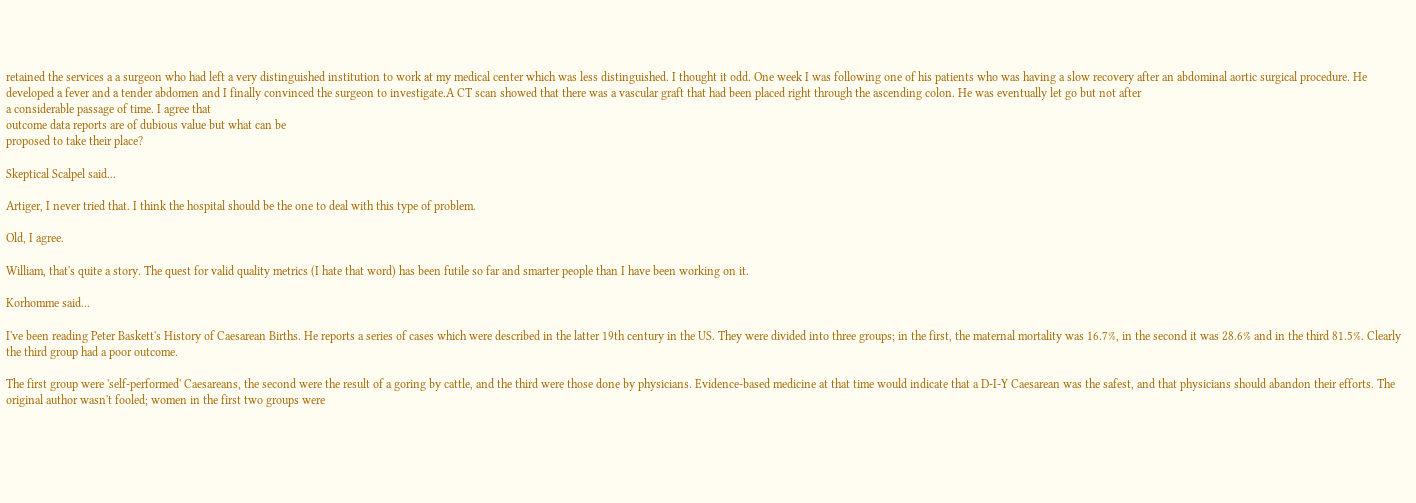retained the services a a surgeon who had left a very distinguished institution to work at my medical center which was less distinguished. I thought it odd. One week I was following one of his patients who was having a slow recovery after an abdominal aortic surgical procedure. He developed a fever and a tender abdomen and I finally convinced the surgeon to investigate.A CT scan showed that there was a vascular graft that had been placed right through the ascending colon. He was eventually let go but not after
a considerable passage of time. I agree that
outcome data reports are of dubious value but what can be
proposed to take their place?

Skeptical Scalpel said...

Artiger, I never tried that. I think the hospital should be the one to deal with this type of problem.

Old, I agree.

William, that's quite a story. The quest for valid quality metrics (I hate that word) has been futile so far and smarter people than I have been working on it.

Korhomme said...

I've been reading Peter Baskett's History of Caesarean Births. He reports a series of cases which were described in the latter 19th century in the US. They were divided into three groups; in the first, the maternal mortality was 16.7%, in the second it was 28.6% and in the third 81.5%. Clearly the third group had a poor outcome.

The first group were 'self-performed' Caesareans, the second were the result of a goring by cattle, and the third were those done by physicians. Evidence-based medicine at that time would indicate that a D-I-Y Caesarean was the safest, and that physicians should abandon their efforts. The original author wasn't fooled; women in the first two groups were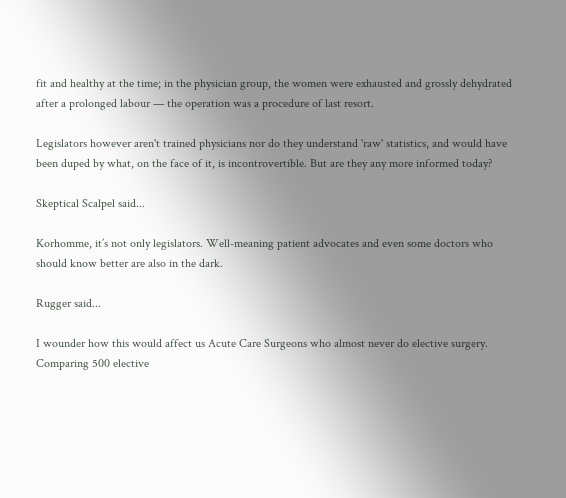fit and healthy at the time; in the physician group, the women were exhausted and grossly dehydrated after a prolonged labour — the operation was a procedure of last resort.

Legislators however aren't trained physicians nor do they understand 'raw' statistics, and would have been duped by what, on the face of it, is incontrovertible. But are they any more informed today?

Skeptical Scalpel said...

Korhomme, it’s not only legislators. Well-meaning patient advocates and even some doctors who should know better are also in the dark.

Rugger said...

I wounder how this would affect us Acute Care Surgeons who almost never do elective surgery. Comparing 500 elective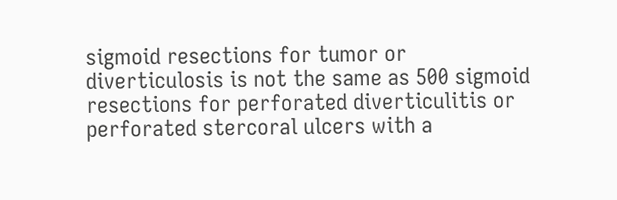sigmoid resections for tumor or diverticulosis is not the same as 500 sigmoid resections for perforated diverticulitis or perforated stercoral ulcers with a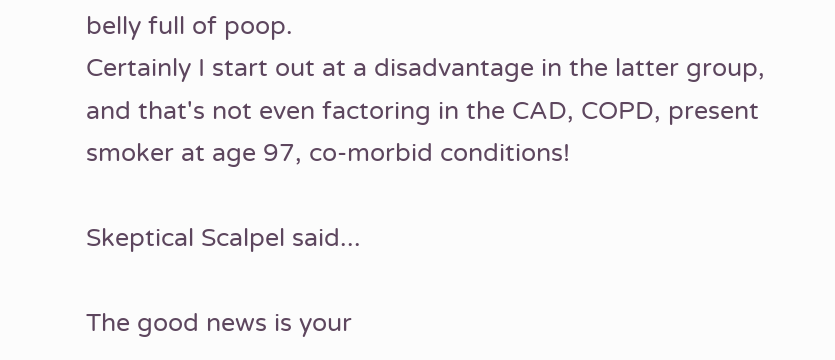belly full of poop.
Certainly I start out at a disadvantage in the latter group, and that's not even factoring in the CAD, COPD, present smoker at age 97, co-morbid conditions!

Skeptical Scalpel said...

The good news is your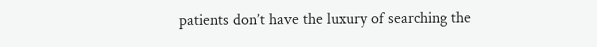patients don’t have the luxury of searching the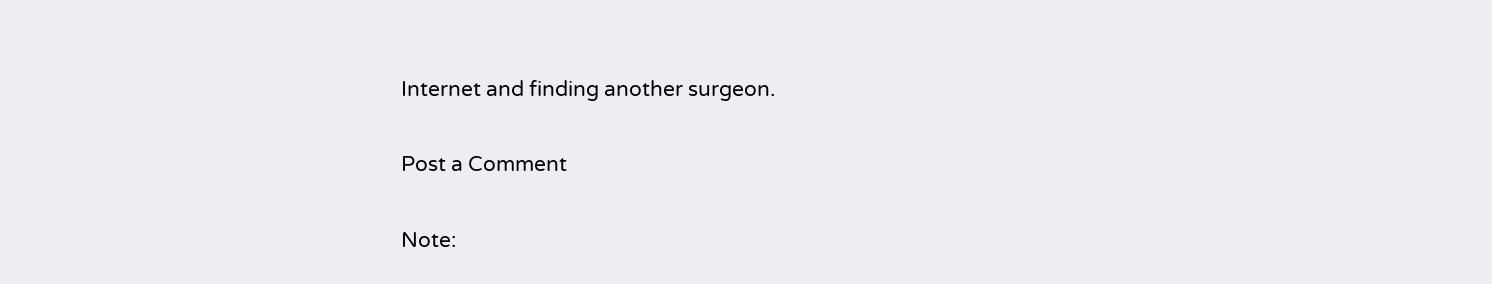Internet and finding another surgeon.

Post a Comment

Note: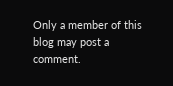Only a member of this blog may post a comment.